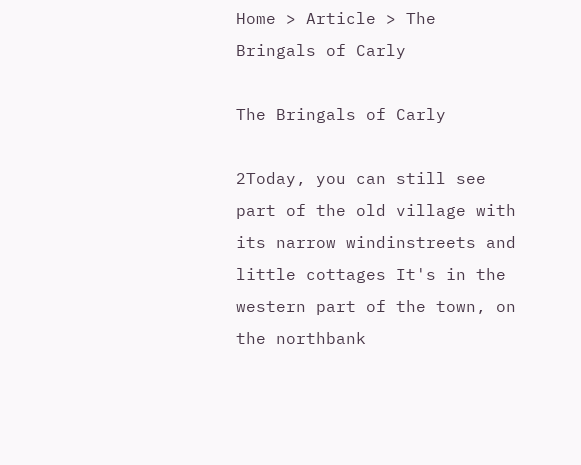Home > Article > The Bringals of Carly

The Bringals of Carly

2Today, you can still see part of the old village with its narrow windinstreets and little cottages It's in the western part of the town, on the northbank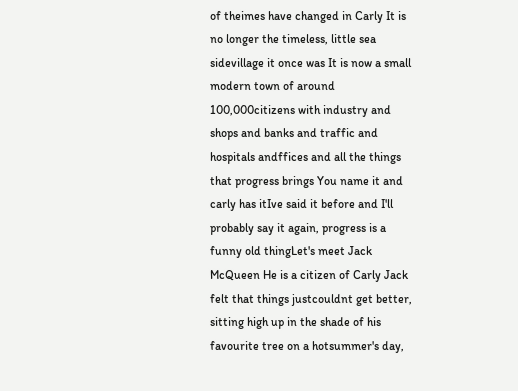of theimes have changed in Carly It is no longer the timeless, little sea sidevillage it once was It is now a small modern town of around 100,000citizens with industry and shops and banks and traffic and hospitals andffices and all the things that progress brings You name it and carly has itIve said it before and I'll probably say it again, progress is a funny old thingLet's meet Jack McQueen He is a citizen of Carly Jack felt that things justcouldnt get better, sitting high up in the shade of his favourite tree on a hotsummer's day,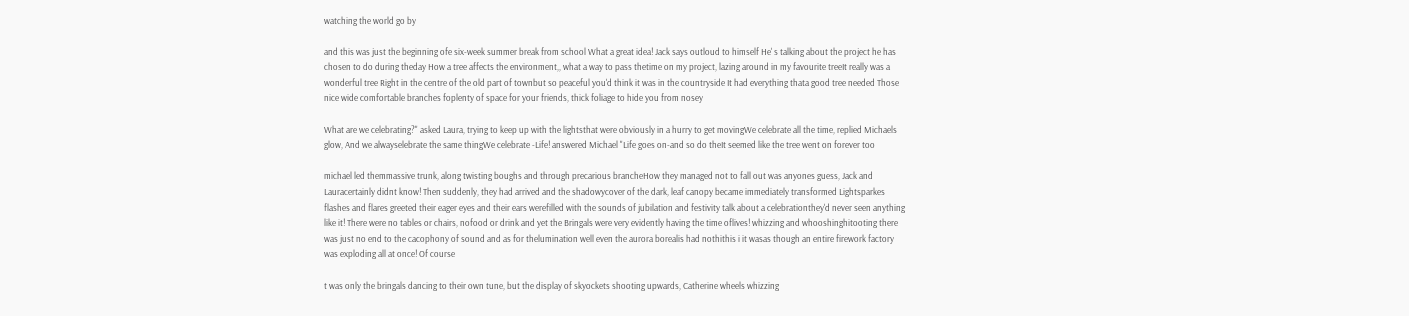watching the world go by

and this was just the beginning ofe six-week summer break from school What a great idea! Jack says outloud to himself He' s talking about the project he has chosen to do during theday How a tree affects the environment,, what a way to pass thetime on my project, lazing around in my favourite treeIt really was a wonderful tree Right in the centre of the old part of townbut so peaceful you'd think it was in the countryside It had everything thata good tree needed Those nice wide comfortable branches foplenty of space for your friends, thick foliage to hide you from nosey

What are we celebrating?" asked Laura, trying to keep up with the lightsthat were obviously in a hurry to get movingWe celebrate all the time, replied Michaels glow, And we alwayselebrate the same thingWe celebrate -Life! answered Michael "Life goes on-and so do theIt seemed like the tree went on forever too

michael led themmassive trunk, along twisting boughs and through precarious brancheHow they managed not to fall out was anyones guess, Jack and Lauracertainly didnt know! Then suddenly, they had arrived and the shadowycover of the dark, leaf canopy became immediately transformed Lightsparkes flashes and flares greeted their eager eyes and their ears werefilled with the sounds of jubilation and festivity talk about a celebrationthey'd never seen anything like it! There were no tables or chairs, nofood or drink and yet the Bringals were very evidently having the time oflives! whizzing and whooshinghitooting there was just no end to the cacophony of sound and as for thelumination well even the aurora borealis had nothithis i it wasas though an entire firework factory was exploding all at once! Of course

t was only the bringals dancing to their own tune, but the display of skyockets shooting upwards, Catherine wheels whizzing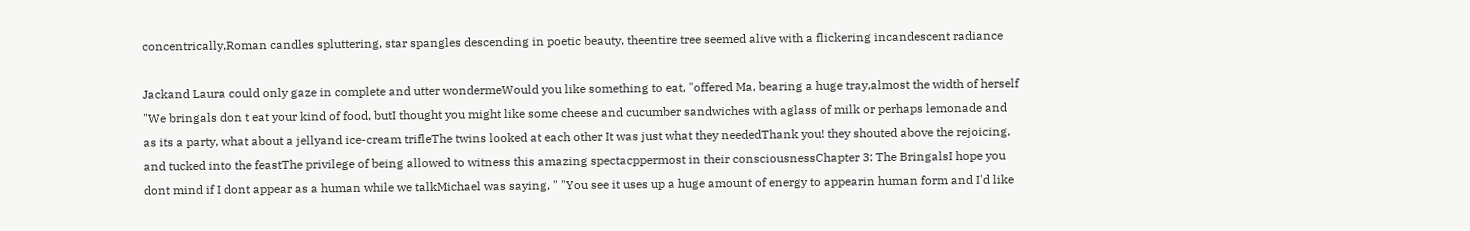concentrically,Roman candles spluttering, star spangles descending in poetic beauty, theentire tree seemed alive with a flickering incandescent radiance

Jackand Laura could only gaze in complete and utter wondermeWould you like something to eat, "offered Ma, bearing a huge tray,almost the width of herself "We bringals don t eat your kind of food, butI thought you might like some cheese and cucumber sandwiches with aglass of milk or perhaps lemonade and as its a party, what about a jellyand ice-cream trifleThe twins looked at each other It was just what they neededThank you! they shouted above the rejoicing, and tucked into the feastThe privilege of being allowed to witness this amazing spectacppermost in their consciousnessChapter 3: The BringalsI hope you dont mind if I dont appear as a human while we talkMichael was saying, " "You see it uses up a huge amount of energy to appearin human form and I'd like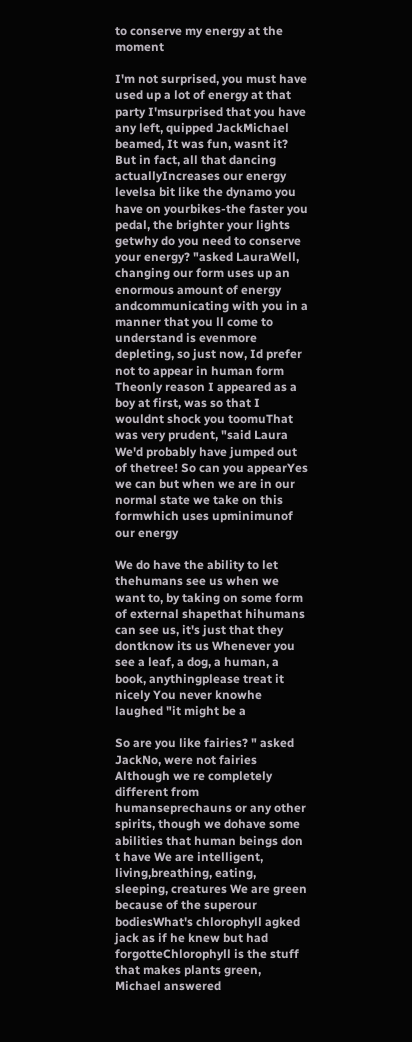to conserve my energy at the moment

I'm not surprised, you must have used up a lot of energy at that party I'msurprised that you have any left, quipped JackMichael beamed, It was fun, wasnt it? But in fact, all that dancing actuallyIncreases our energy levelsa bit like the dynamo you have on yourbikes-the faster you pedal, the brighter your lights getwhy do you need to conserve your energy? "asked LauraWell, changing our form uses up an enormous amount of energy andcommunicating with you in a manner that you ll come to understand is evenmore depleting, so just now, Id prefer not to appear in human form Theonly reason I appeared as a boy at first, was so that I wouldnt shock you toomuThat was very prudent, "said Laura We'd probably have jumped out of thetree! So can you appearYes we can but when we are in our normal state we take on this formwhich uses upminimunof our energy

We do have the ability to let thehumans see us when we want to, by taking on some form of external shapethat hihumans can see us, it's just that they dontknow its us Whenever you see a leaf, a dog, a human, a book, anythingplease treat it nicely You never knowhe laughed "it might be a

So are you like fairies? " asked JackNo, were not fairies Although we re completely different from humanseprechauns or any other spirits, though we dohave some abilities that human beings don t have We are intelligent, living,breathing, eating, sleeping, creatures We are green because of the superour bodiesWhat's chlorophyll agked jack as if he knew but had forgotteChlorophyll is the stuff that makes plants green, Michael answered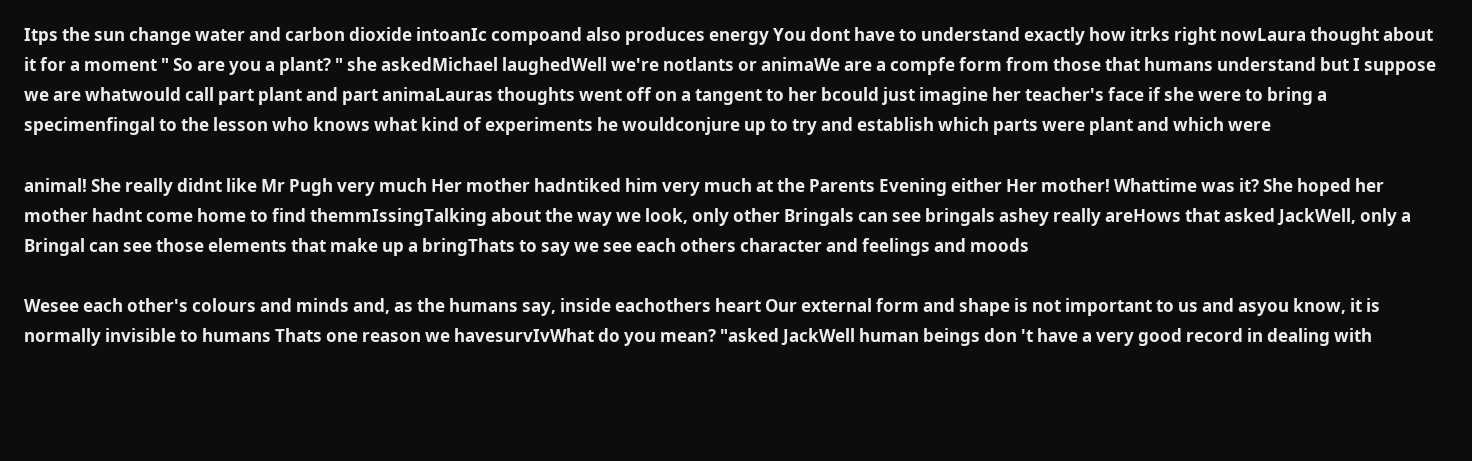Itps the sun change water and carbon dioxide intoanIc compoand also produces energy You dont have to understand exactly how itrks right nowLaura thought about it for a moment " So are you a plant? " she askedMichael laughedWell we're notlants or animaWe are a compfe form from those that humans understand but I suppose we are whatwould call part plant and part animaLauras thoughts went off on a tangent to her bcould just imagine her teacher's face if she were to bring a specimenfingal to the lesson who knows what kind of experiments he wouldconjure up to try and establish which parts were plant and which were

animal! She really didnt like Mr Pugh very much Her mother hadntiked him very much at the Parents Evening either Her mother! Whattime was it? She hoped her mother hadnt come home to find themmIssingTalking about the way we look, only other Bringals can see bringals ashey really areHows that asked JackWell, only a Bringal can see those elements that make up a bringThats to say we see each others character and feelings and moods

Wesee each other's colours and minds and, as the humans say, inside eachothers heart Our external form and shape is not important to us and asyou know, it is normally invisible to humans Thats one reason we havesurvIvWhat do you mean? "asked JackWell human beings don 't have a very good record in dealing with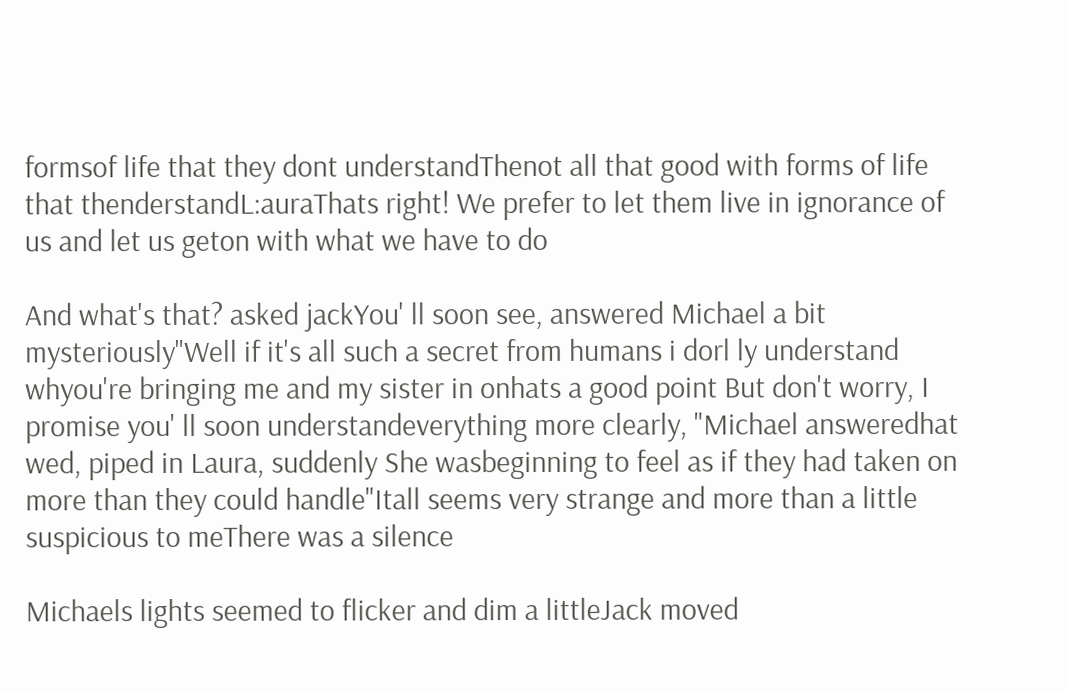formsof life that they dont understandThenot all that good with forms of life that thenderstandL:auraThats right! We prefer to let them live in ignorance of us and let us geton with what we have to do

And what's that? asked jackYou' ll soon see, answered Michael a bit mysteriously"Well if it's all such a secret from humans i dorl ly understand whyou're bringing me and my sister in onhats a good point But don't worry, I promise you' ll soon understandeverything more clearly, "Michael answeredhat wed, piped in Laura, suddenly She wasbeginning to feel as if they had taken on more than they could handle"Itall seems very strange and more than a little suspicious to meThere was a silence

Michaels lights seemed to flicker and dim a littleJack moved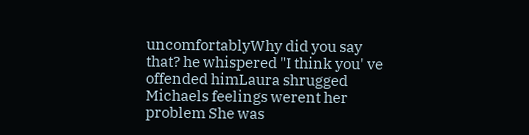uncomfortablyWhy did you say that? he whispered "I think you' ve offended himLaura shrugged Michaels feelings werent her problem She was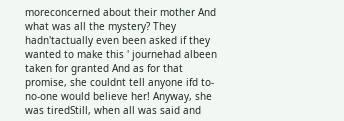moreconcerned about their mother And what was all the mystery? They hadn'tactually even been asked if they wanted to make this ' journehad albeen taken for granted And as for that promise, she couldnt tell anyone ifd to-no-one would believe her! Anyway, she was tiredStill, when all was said and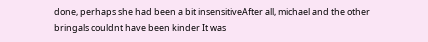done, perhaps she had been a bit insensitiveAfter all, michael and the other bringals couldnt have been kinder It was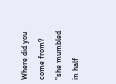Where did you come from? "she mumbled in half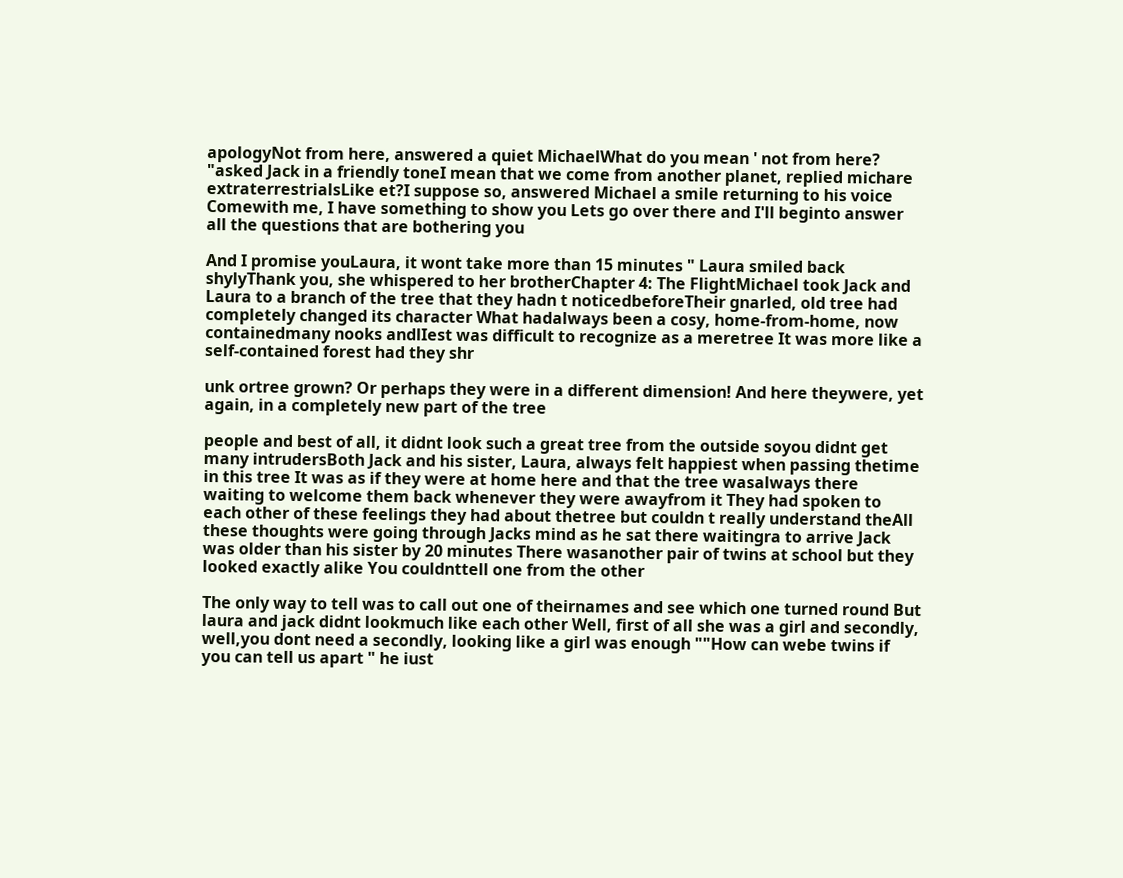apologyNot from here, answered a quiet MichaelWhat do you mean ' not from here? "asked Jack in a friendly toneI mean that we come from another planet, replied michare extraterrestrialsLike et?I suppose so, answered Michael a smile returning to his voice Comewith me, I have something to show you Lets go over there and I'll beginto answer all the questions that are bothering you

And I promise youLaura, it wont take more than 15 minutes " Laura smiled back shylyThank you, she whispered to her brotherChapter 4: The FlightMichael took Jack and Laura to a branch of the tree that they hadn t noticedbeforeTheir gnarled, old tree had completely changed its character What hadalways been a cosy, home-from-home, now containedmany nooks andlIest was difficult to recognize as a meretree It was more like a self-contained forest had they shr

unk ortree grown? Or perhaps they were in a different dimension! And here theywere, yet again, in a completely new part of the tree

people and best of all, it didnt look such a great tree from the outside soyou didnt get many intrudersBoth Jack and his sister, Laura, always felt happiest when passing thetime in this tree It was as if they were at home here and that the tree wasalways there waiting to welcome them back whenever they were awayfrom it They had spoken to each other of these feelings they had about thetree but couldn t really understand theAll these thoughts were going through Jacks mind as he sat there waitingra to arrive Jack was older than his sister by 20 minutes There wasanother pair of twins at school but they looked exactly alike You couldnttell one from the other

The only way to tell was to call out one of theirnames and see which one turned round But laura and jack didnt lookmuch like each other Well, first of all she was a girl and secondly, well,you dont need a secondly, looking like a girl was enough ""How can webe twins if you can tell us apart " he iust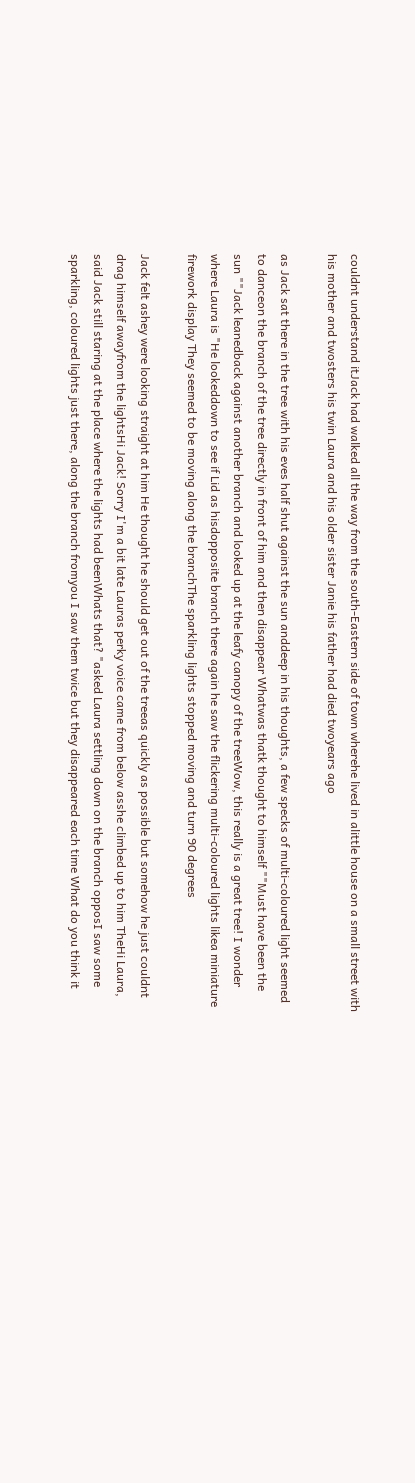couldnt understand itJack had walked all the way from the south-Eastern side of town wherehe lived in alittle house on a small street with his mother and twosters his twin Laura and his older sister Janie his father had died twoyears ago

as Jack sat there in the tree with his eves half shut against the sun anddeep in his thoughts, a few specks of multi-coloured light seemed to danceon the branch of the tree directly in front of him and then disappear Whatwas thatk thought to himself ""Must have been the sun ""Jack leanedback against another branch and looked up at the leafy canopy of the treeWow, this really is a great tree! I wonder where Laura is "He lookeddown to see if Lid as hisdopposite branch there again he saw the flickering multi-coloured lights likea miniature firework display They seemed to be moving along the branchThe sparkling lights stopped moving and turn 90 degrees

Jack felt ashey were looking straight at him He thought he should get out of the treeas quickly as possible but somehow he just couldnt drag himself awayfrom the lightsHi Jack! Sorry I'm a bit late Lauras perky voice came from below asshe climbed up to him TheHi Laura, said Jack still staring at the place where the lights had beenWhats that? "asked Laura settling down on the branch opposI saw some sparkling, coloured lights just there, along the branch fromyou I saw them twice but they disappeared each time What do you think it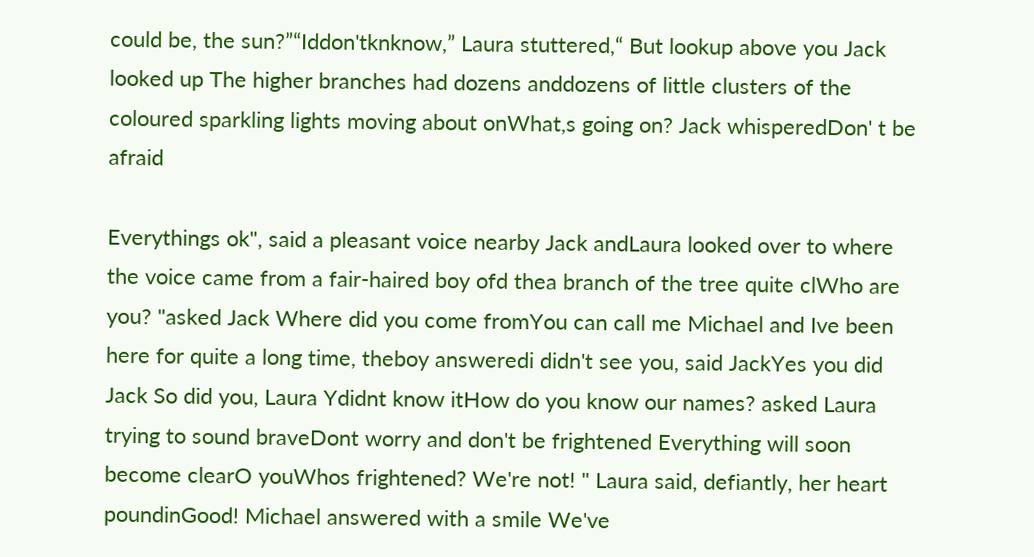could be, the sun?”“Iddon'tknknow,” Laura stuttered,“ But lookup above you Jack looked up The higher branches had dozens anddozens of little clusters of the coloured sparkling lights moving about onWhat,s going on? Jack whisperedDon' t be afraid

Everythings ok", said a pleasant voice nearby Jack andLaura looked over to where the voice came from a fair-haired boy ofd thea branch of the tree quite clWho are you? "asked Jack Where did you come fromYou can call me Michael and Ive been here for quite a long time, theboy answeredi didn't see you, said JackYes you did Jack So did you, Laura Ydidnt know itHow do you know our names? asked Laura trying to sound braveDont worry and don't be frightened Everything will soon become clearO youWhos frightened? We're not! " Laura said, defiantly, her heart poundinGood! Michael answered with a smile We've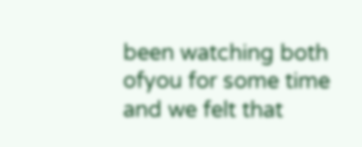been watching both ofyou for some time and we felt that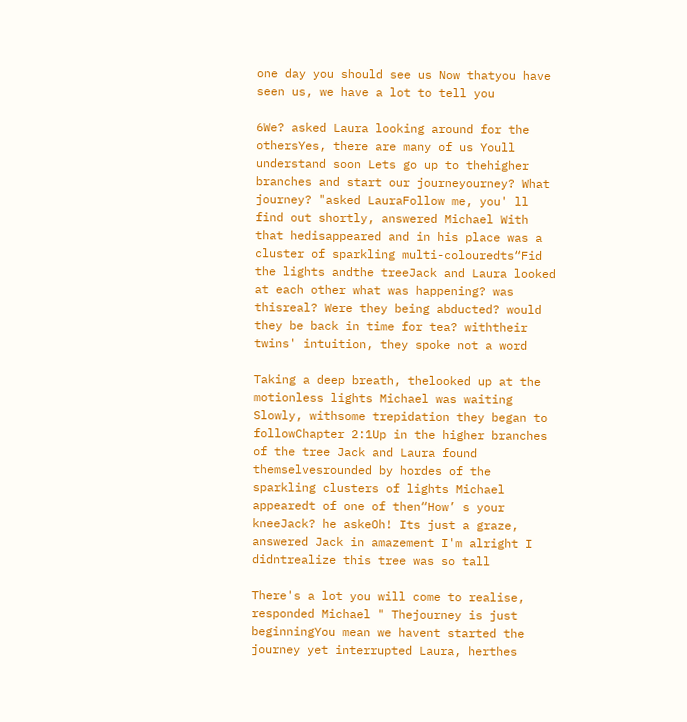one day you should see us Now thatyou have seen us, we have a lot to tell you

6We? asked Laura looking around for the othersYes, there are many of us Youll understand soon Lets go up to thehigher branches and start our journeyourney? What journey? "asked LauraFollow me, you' ll find out shortly, answered Michael With that hedisappeared and in his place was a cluster of sparkling multi-colouredts“Fid the lights andthe treeJack and Laura looked at each other what was happening? was thisreal? Were they being abducted? would they be back in time for tea? withtheir twins' intuition, they spoke not a word

Taking a deep breath, thelooked up at the motionless lights Michael was waiting Slowly, withsome trepidation they began to followChapter 2:1Up in the higher branches of the tree Jack and Laura found themselvesrounded by hordes of the sparkling clusters of lights Michael appearedt of one of then“How’ s your kneeJack? he askeOh! Its just a graze, answered Jack in amazement I'm alright I didntrealize this tree was so tall

There's a lot you will come to realise, responded Michael " Thejourney is just beginningYou mean we havent started the journey yet interrupted Laura, herthes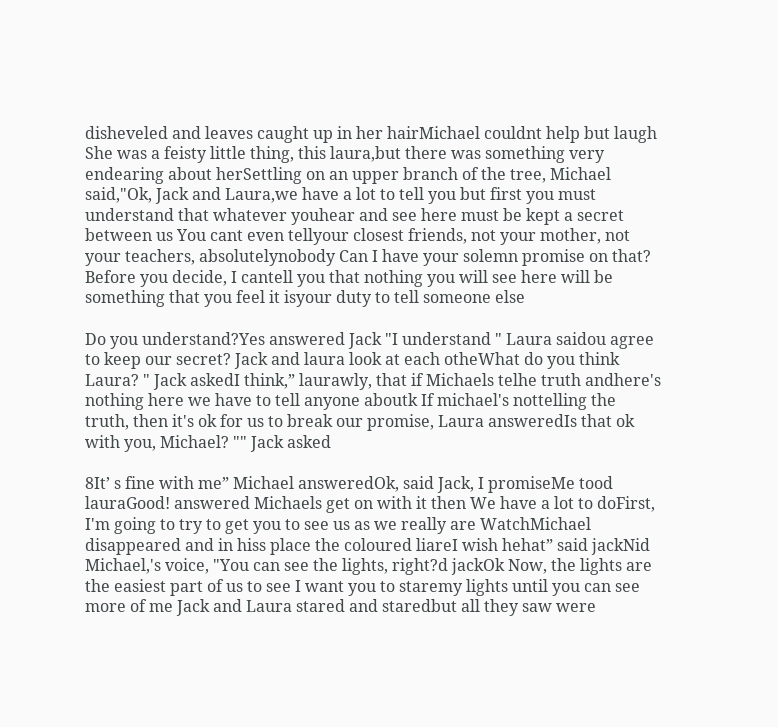disheveled and leaves caught up in her hairMichael couldnt help but laugh She was a feisty little thing, this laura,but there was something very endearing about herSettling on an upper branch of the tree, Michael said,"Ok, Jack and Laura,we have a lot to tell you but first you must understand that whatever youhear and see here must be kept a secret between us You cant even tellyour closest friends, not your mother, not your teachers, absolutelynobody Can I have your solemn promise on that? Before you decide, I cantell you that nothing you will see here will be something that you feel it isyour duty to tell someone else

Do you understand?Yes answered Jack "I understand " Laura saidou agree to keep our secret? Jack and laura look at each otheWhat do you think Laura? " Jack askedI think,” laurawly, that if Michaels telhe truth andhere's nothing here we have to tell anyone aboutk If michael's nottelling the truth, then it's ok for us to break our promise, Laura answeredIs that ok with you, Michael? "" Jack asked

8It’ s fine with me” Michael answeredOk, said Jack, I promiseMe tood lauraGood! answered Michaels get on with it then We have a lot to doFirst, I'm going to try to get you to see us as we really are WatchMichael disappeared and in hiss place the coloured liareI wish hehat” said jackNid Michael,'s voice, "You can see the lights, right?d jackOk Now, the lights are the easiest part of us to see I want you to staremy lights until you can see more of me Jack and Laura stared and staredbut all they saw were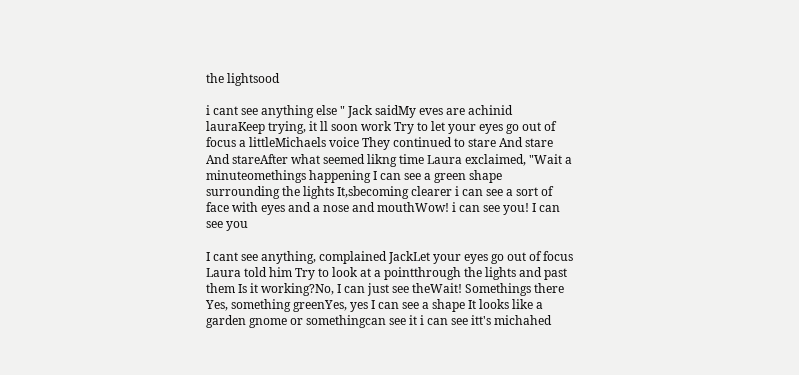the lightsood

i cant see anything else " Jack saidMy eves are achinid lauraKeep trying, it ll soon work Try to let your eyes go out of focus a littleMichaels voice They continued to stare And stare And stareAfter what seemed likng time Laura exclaimed, "Wait a minuteomethings happening I can see a green shape surrounding the lights It,sbecoming clearer i can see a sort of face with eyes and a nose and mouthWow! i can see you! I can see you

I cant see anything, complained JackLet your eyes go out of focus Laura told him Try to look at a pointthrough the lights and past them Is it working?No, I can just see theWait! Somethings there Yes, something greenYes, yes I can see a shape It looks like a garden gnome or somethingcan see it i can see itt's michahed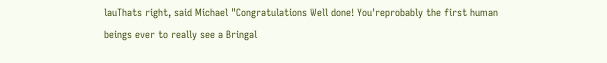lauThats right, said Michael "Congratulations Well done! You'reprobably the first human beings ever to really see a Bringal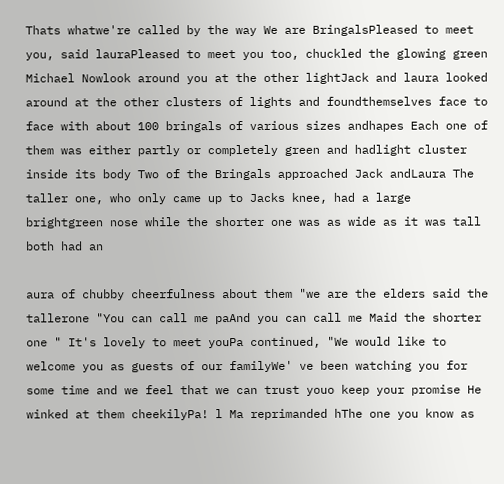Thats whatwe're called by the way We are BringalsPleased to meet you, said lauraPleased to meet you too, chuckled the glowing green Michael Nowlook around you at the other lightJack and laura looked around at the other clusters of lights and foundthemselves face to face with about 100 bringals of various sizes andhapes Each one of them was either partly or completely green and hadlight cluster inside its body Two of the Bringals approached Jack andLaura The taller one, who only came up to Jacks knee, had a large brightgreen nose while the shorter one was as wide as it was tall both had an

aura of chubby cheerfulness about them "we are the elders said the tallerone "You can call me paAnd you can call me Maid the shorter one " It's lovely to meet youPa continued, "We would like to welcome you as guests of our familyWe' ve been watching you for some time and we feel that we can trust youo keep your promise He winked at them cheekilyPa! l Ma reprimanded hThe one you know as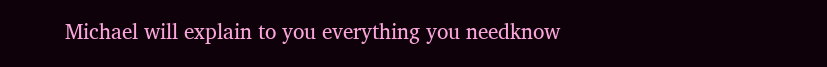Michael will explain to you everything you needknow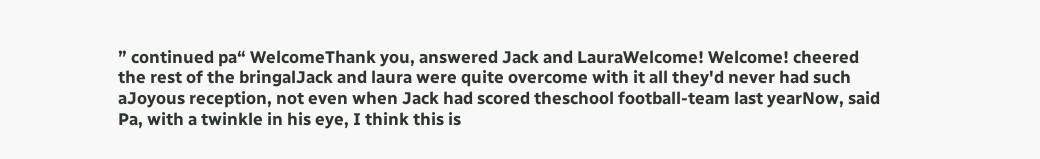” continued pa“ WelcomeThank you, answered Jack and LauraWelcome! Welcome! cheered the rest of the bringalJack and laura were quite overcome with it all they'd never had such aJoyous reception, not even when Jack had scored theschool football-team last yearNow, said Pa, with a twinkle in his eye, I think this is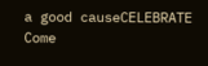a good causeCELEBRATE Come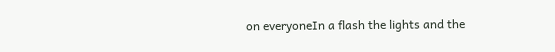on everyoneIn a flash the lights and the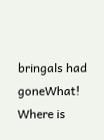bringals had goneWhat! Where is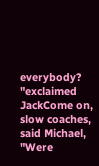everybody? "exclaimed JackCome on, slow coaches, said Michael, "Were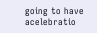going to have acelebratio